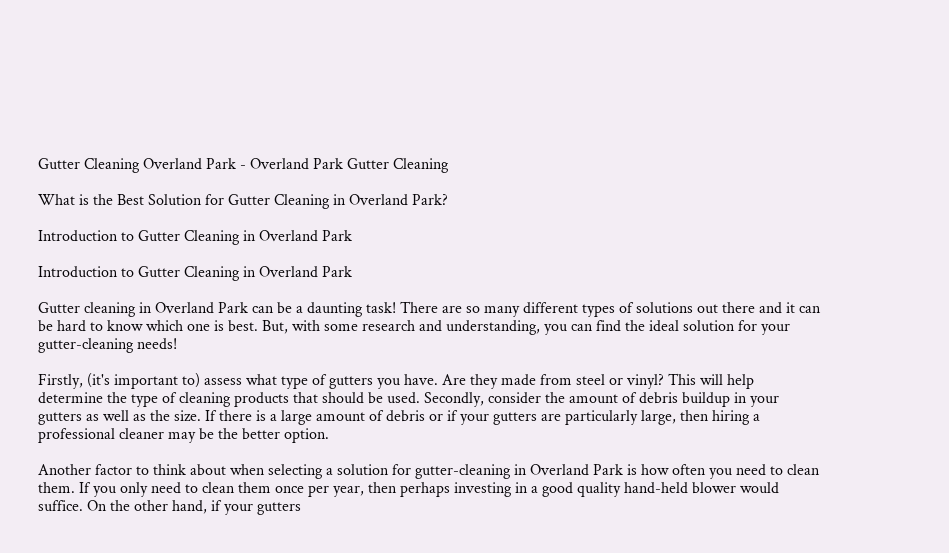Gutter Cleaning Overland Park - Overland Park Gutter Cleaning

What is the Best Solution for Gutter Cleaning in Overland Park?

Introduction to Gutter Cleaning in Overland Park

Introduction to Gutter Cleaning in Overland Park

Gutter cleaning in Overland Park can be a daunting task! There are so many different types of solutions out there and it can be hard to know which one is best. But, with some research and understanding, you can find the ideal solution for your gutter-cleaning needs!

Firstly, (it's important to) assess what type of gutters you have. Are they made from steel or vinyl? This will help determine the type of cleaning products that should be used. Secondly, consider the amount of debris buildup in your gutters as well as the size. If there is a large amount of debris or if your gutters are particularly large, then hiring a professional cleaner may be the better option.

Another factor to think about when selecting a solution for gutter-cleaning in Overland Park is how often you need to clean them. If you only need to clean them once per year, then perhaps investing in a good quality hand-held blower would suffice. On the other hand, if your gutters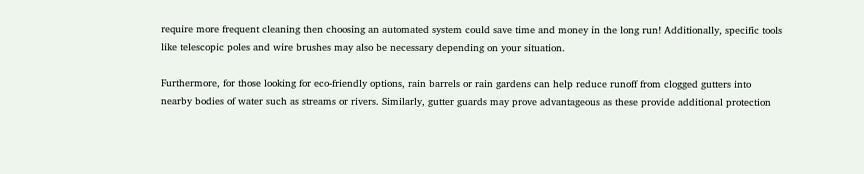require more frequent cleaning then choosing an automated system could save time and money in the long run! Additionally, specific tools like telescopic poles and wire brushes may also be necessary depending on your situation.

Furthermore, for those looking for eco-friendly options, rain barrels or rain gardens can help reduce runoff from clogged gutters into nearby bodies of water such as streams or rivers. Similarly, gutter guards may prove advantageous as these provide additional protection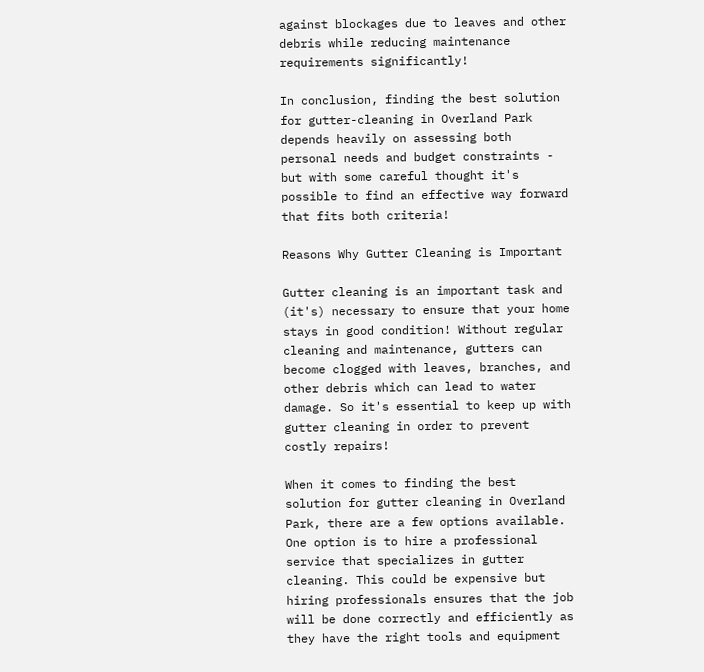against blockages due to leaves and other debris while reducing maintenance requirements significantly!

In conclusion, finding the best solution for gutter-cleaning in Overland Park depends heavily on assessing both personal needs and budget constraints - but with some careful thought it's possible to find an effective way forward that fits both criteria!

Reasons Why Gutter Cleaning is Important

Gutter cleaning is an important task and (it's) necessary to ensure that your home stays in good condition! Without regular cleaning and maintenance, gutters can become clogged with leaves, branches, and other debris which can lead to water damage. So it's essential to keep up with gutter cleaning in order to prevent costly repairs!

When it comes to finding the best solution for gutter cleaning in Overland Park, there are a few options available. One option is to hire a professional service that specializes in gutter cleaning. This could be expensive but hiring professionals ensures that the job will be done correctly and efficiently as they have the right tools and equipment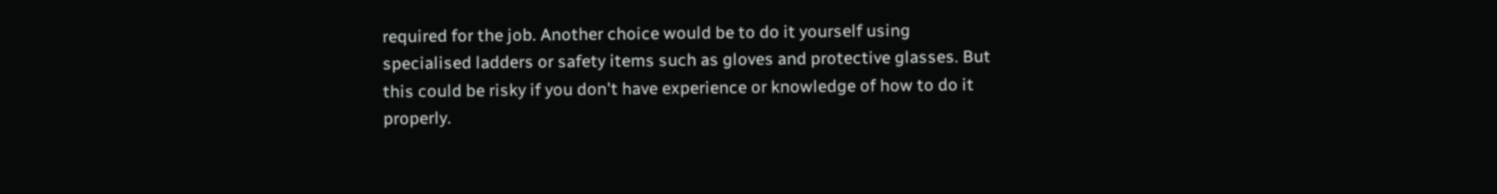required for the job. Another choice would be to do it yourself using specialised ladders or safety items such as gloves and protective glasses. But this could be risky if you don't have experience or knowledge of how to do it properly.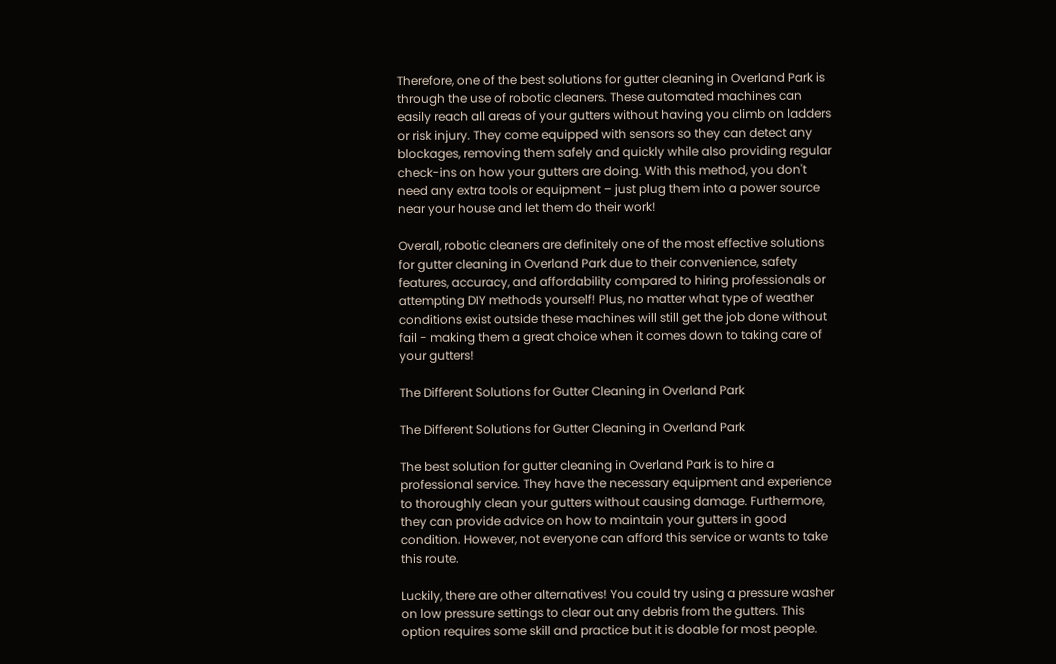Therefore, one of the best solutions for gutter cleaning in Overland Park is through the use of robotic cleaners. These automated machines can easily reach all areas of your gutters without having you climb on ladders or risk injury. They come equipped with sensors so they can detect any blockages, removing them safely and quickly while also providing regular check-ins on how your gutters are doing. With this method, you don't need any extra tools or equipment – just plug them into a power source near your house and let them do their work!

Overall, robotic cleaners are definitely one of the most effective solutions for gutter cleaning in Overland Park due to their convenience, safety features, accuracy, and affordability compared to hiring professionals or attempting DIY methods yourself! Plus, no matter what type of weather conditions exist outside these machines will still get the job done without fail - making them a great choice when it comes down to taking care of your gutters!

The Different Solutions for Gutter Cleaning in Overland Park

The Different Solutions for Gutter Cleaning in Overland Park

The best solution for gutter cleaning in Overland Park is to hire a professional service. They have the necessary equipment and experience to thoroughly clean your gutters without causing damage. Furthermore, they can provide advice on how to maintain your gutters in good condition. However, not everyone can afford this service or wants to take this route.

Luckily, there are other alternatives! You could try using a pressure washer on low pressure settings to clear out any debris from the gutters. This option requires some skill and practice but it is doable for most people.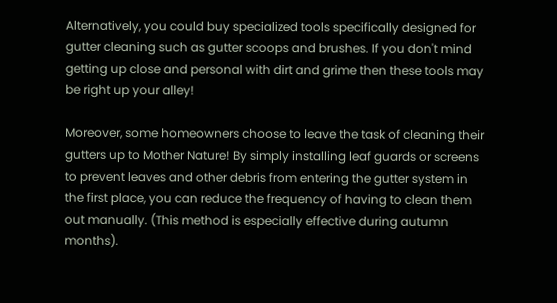Alternatively, you could buy specialized tools specifically designed for gutter cleaning such as gutter scoops and brushes. If you don't mind getting up close and personal with dirt and grime then these tools may be right up your alley!

Moreover, some homeowners choose to leave the task of cleaning their gutters up to Mother Nature! By simply installing leaf guards or screens to prevent leaves and other debris from entering the gutter system in the first place, you can reduce the frequency of having to clean them out manually. (This method is especially effective during autumn months).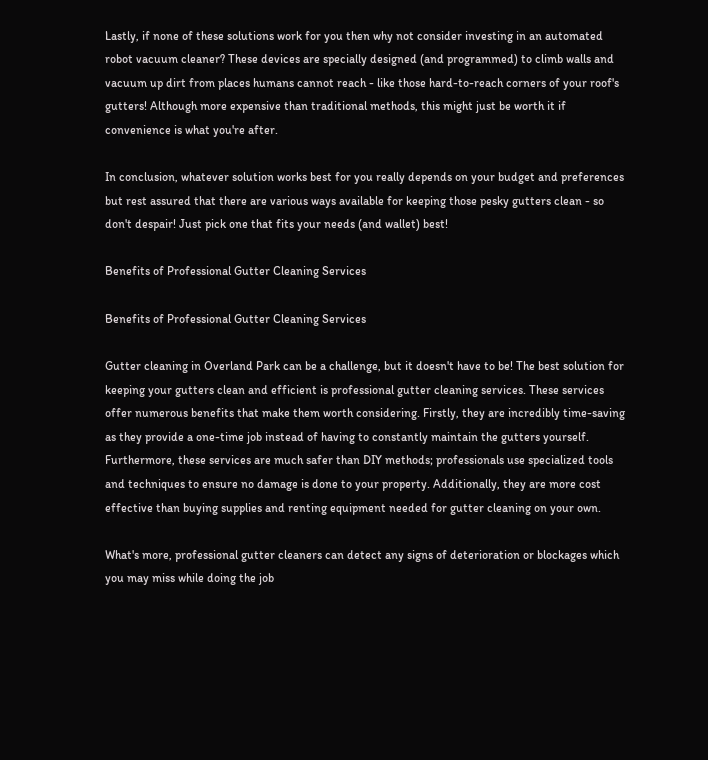Lastly, if none of these solutions work for you then why not consider investing in an automated robot vacuum cleaner? These devices are specially designed (and programmed) to climb walls and vacuum up dirt from places humans cannot reach - like those hard-to-reach corners of your roof's gutters! Although more expensive than traditional methods, this might just be worth it if convenience is what you're after.

In conclusion, whatever solution works best for you really depends on your budget and preferences but rest assured that there are various ways available for keeping those pesky gutters clean - so don't despair! Just pick one that fits your needs (and wallet) best!

Benefits of Professional Gutter Cleaning Services

Benefits of Professional Gutter Cleaning Services

Gutter cleaning in Overland Park can be a challenge, but it doesn't have to be! The best solution for keeping your gutters clean and efficient is professional gutter cleaning services. These services offer numerous benefits that make them worth considering. Firstly, they are incredibly time-saving as they provide a one-time job instead of having to constantly maintain the gutters yourself. Furthermore, these services are much safer than DIY methods; professionals use specialized tools and techniques to ensure no damage is done to your property. Additionally, they are more cost effective than buying supplies and renting equipment needed for gutter cleaning on your own.

What's more, professional gutter cleaners can detect any signs of deterioration or blockages which you may miss while doing the job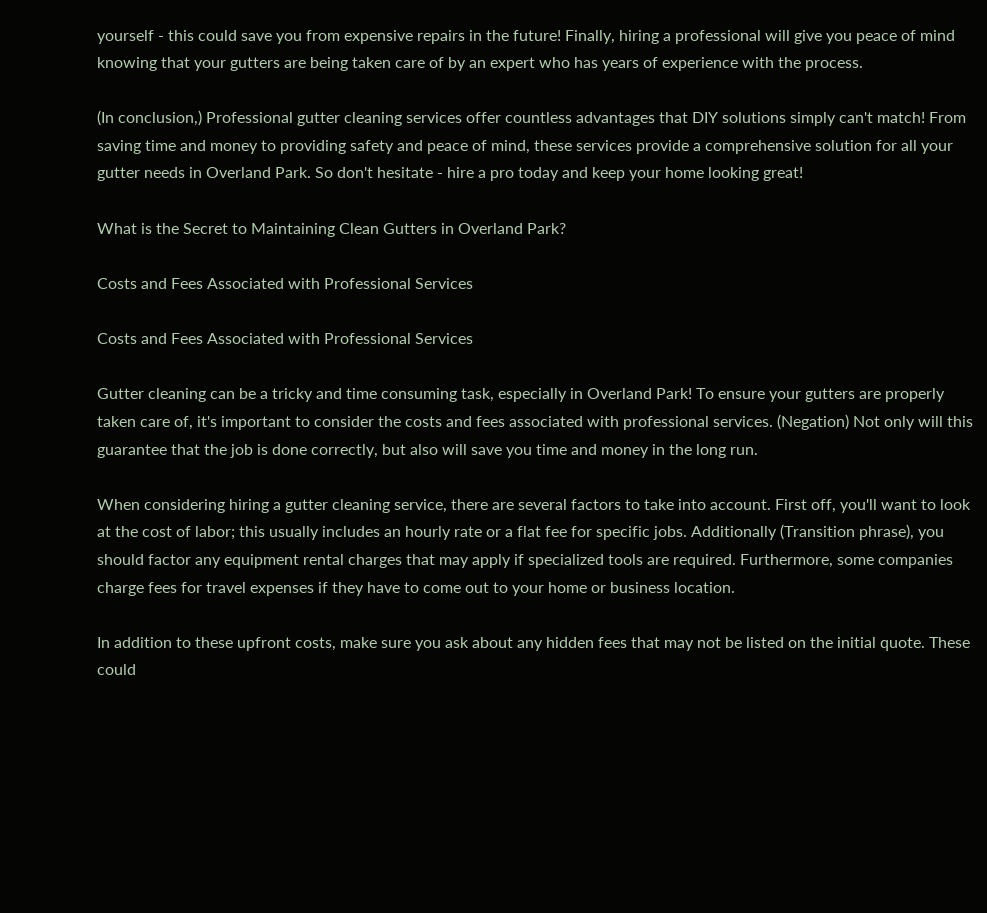yourself - this could save you from expensive repairs in the future! Finally, hiring a professional will give you peace of mind knowing that your gutters are being taken care of by an expert who has years of experience with the process.

(In conclusion,) Professional gutter cleaning services offer countless advantages that DIY solutions simply can't match! From saving time and money to providing safety and peace of mind, these services provide a comprehensive solution for all your gutter needs in Overland Park. So don't hesitate - hire a pro today and keep your home looking great!

What is the Secret to Maintaining Clean Gutters in Overland Park?

Costs and Fees Associated with Professional Services

Costs and Fees Associated with Professional Services

Gutter cleaning can be a tricky and time consuming task, especially in Overland Park! To ensure your gutters are properly taken care of, it's important to consider the costs and fees associated with professional services. (Negation) Not only will this guarantee that the job is done correctly, but also will save you time and money in the long run.

When considering hiring a gutter cleaning service, there are several factors to take into account. First off, you'll want to look at the cost of labor; this usually includes an hourly rate or a flat fee for specific jobs. Additionally (Transition phrase), you should factor any equipment rental charges that may apply if specialized tools are required. Furthermore, some companies charge fees for travel expenses if they have to come out to your home or business location.

In addition to these upfront costs, make sure you ask about any hidden fees that may not be listed on the initial quote. These could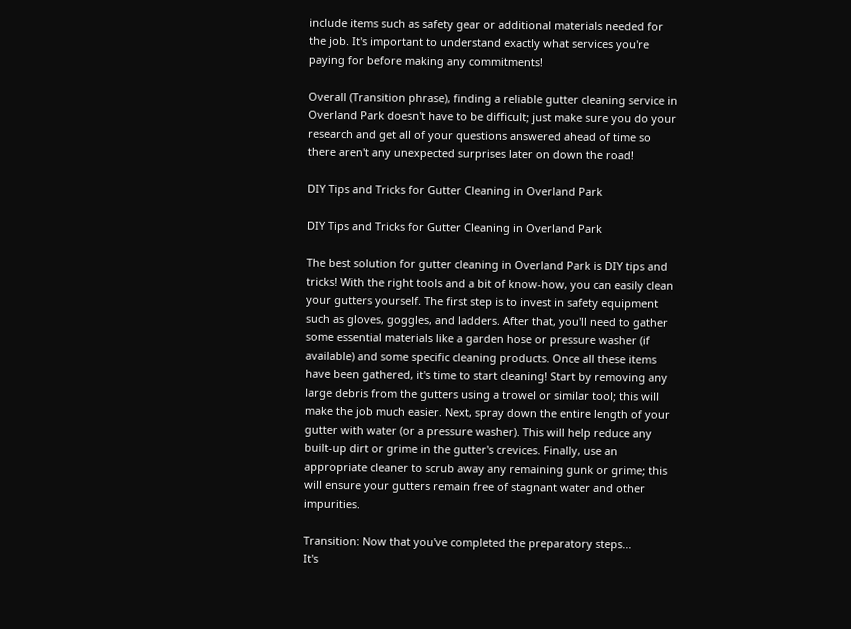include items such as safety gear or additional materials needed for the job. It's important to understand exactly what services you're paying for before making any commitments!

Overall (Transition phrase), finding a reliable gutter cleaning service in Overland Park doesn't have to be difficult; just make sure you do your research and get all of your questions answered ahead of time so there aren't any unexpected surprises later on down the road!

DIY Tips and Tricks for Gutter Cleaning in Overland Park

DIY Tips and Tricks for Gutter Cleaning in Overland Park

The best solution for gutter cleaning in Overland Park is DIY tips and tricks! With the right tools and a bit of know-how, you can easily clean your gutters yourself. The first step is to invest in safety equipment such as gloves, goggles, and ladders. After that, you'll need to gather some essential materials like a garden hose or pressure washer (if available) and some specific cleaning products. Once all these items have been gathered, it's time to start cleaning! Start by removing any large debris from the gutters using a trowel or similar tool; this will make the job much easier. Next, spray down the entire length of your gutter with water (or a pressure washer). This will help reduce any built-up dirt or grime in the gutter's crevices. Finally, use an appropriate cleaner to scrub away any remaining gunk or grime; this will ensure your gutters remain free of stagnant water and other impurities.

Transition: Now that you've completed the preparatory steps...
It's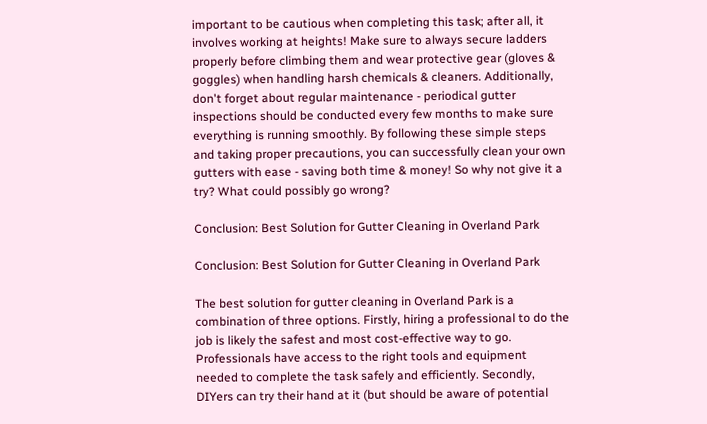important to be cautious when completing this task; after all, it involves working at heights! Make sure to always secure ladders properly before climbing them and wear protective gear (gloves & goggles) when handling harsh chemicals & cleaners. Additionally, don't forget about regular maintenance - periodical gutter inspections should be conducted every few months to make sure everything is running smoothly. By following these simple steps and taking proper precautions, you can successfully clean your own gutters with ease - saving both time & money! So why not give it a try? What could possibly go wrong?

Conclusion: Best Solution for Gutter Cleaning in Overland Park

Conclusion: Best Solution for Gutter Cleaning in Overland Park

The best solution for gutter cleaning in Overland Park is a combination of three options. Firstly, hiring a professional to do the job is likely the safest and most cost-effective way to go. Professionals have access to the right tools and equipment needed to complete the task safely and efficiently. Secondly, DIYers can try their hand at it (but should be aware of potential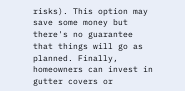risks). This option may save some money but there's no guarantee that things will go as planned. Finally, homeowners can invest in gutter covers or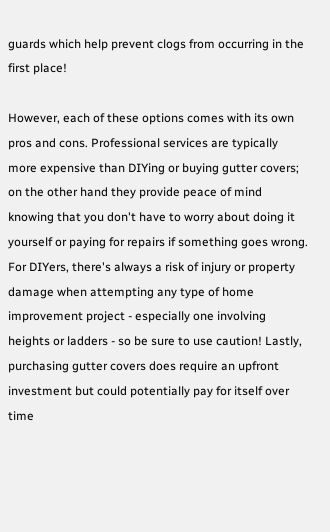guards which help prevent clogs from occurring in the first place!

However, each of these options comes with its own pros and cons. Professional services are typically more expensive than DIYing or buying gutter covers; on the other hand they provide peace of mind knowing that you don't have to worry about doing it yourself or paying for repairs if something goes wrong. For DIYers, there's always a risk of injury or property damage when attempting any type of home improvement project - especially one involving heights or ladders - so be sure to use caution! Lastly, purchasing gutter covers does require an upfront investment but could potentially pay for itself over time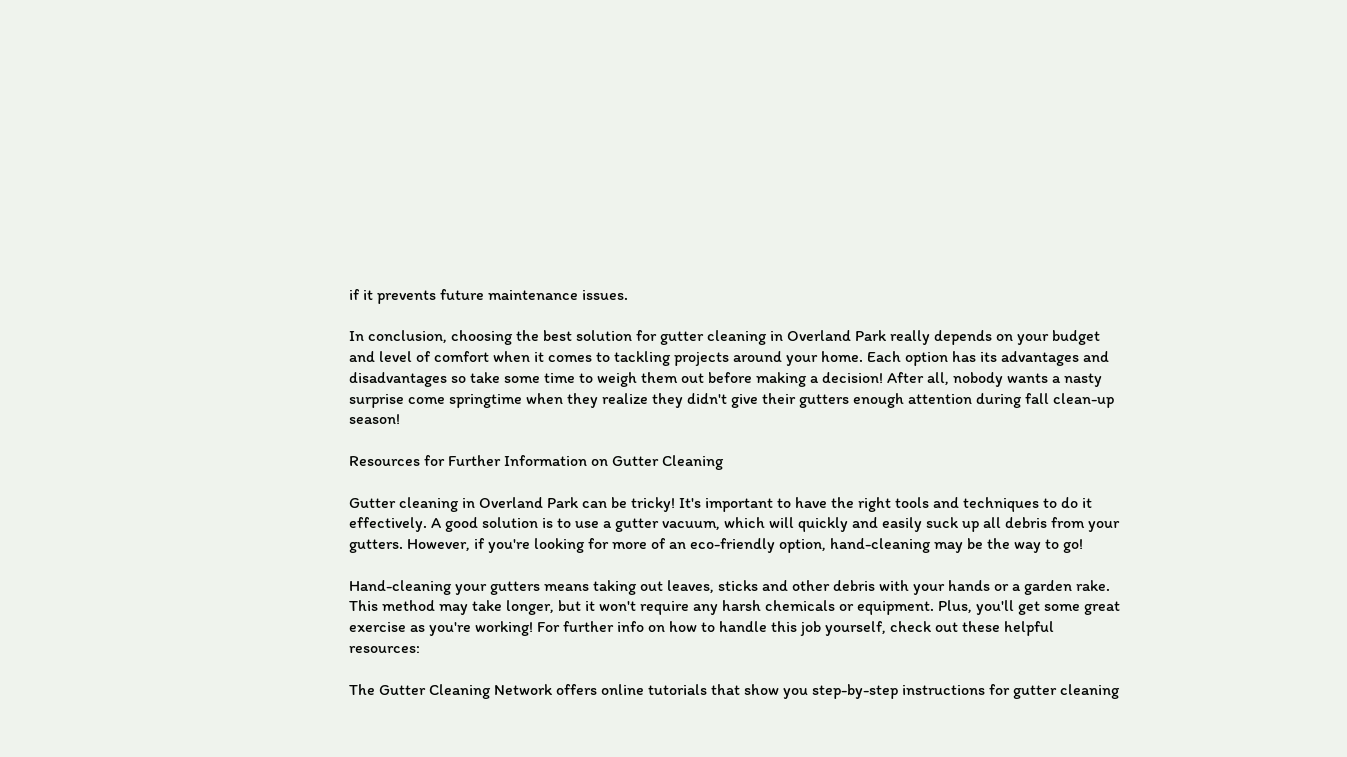if it prevents future maintenance issues.

In conclusion, choosing the best solution for gutter cleaning in Overland Park really depends on your budget and level of comfort when it comes to tackling projects around your home. Each option has its advantages and disadvantages so take some time to weigh them out before making a decision! After all, nobody wants a nasty surprise come springtime when they realize they didn't give their gutters enough attention during fall clean-up season!

Resources for Further Information on Gutter Cleaning

Gutter cleaning in Overland Park can be tricky! It's important to have the right tools and techniques to do it effectively. A good solution is to use a gutter vacuum, which will quickly and easily suck up all debris from your gutters. However, if you're looking for more of an eco-friendly option, hand-cleaning may be the way to go!

Hand-cleaning your gutters means taking out leaves, sticks and other debris with your hands or a garden rake. This method may take longer, but it won't require any harsh chemicals or equipment. Plus, you'll get some great exercise as you're working! For further info on how to handle this job yourself, check out these helpful resources:

The Gutter Cleaning Network offers online tutorials that show you step-by-step instructions for gutter cleaning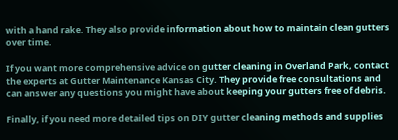with a hand rake. They also provide information about how to maintain clean gutters over time.

If you want more comprehensive advice on gutter cleaning in Overland Park, contact the experts at Gutter Maintenance Kansas City. They provide free consultations and can answer any questions you might have about keeping your gutters free of debris.

Finally, if you need more detailed tips on DIY gutter cleaning methods and supplies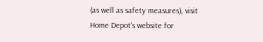(as well as safety measures), visit Home Depot's website for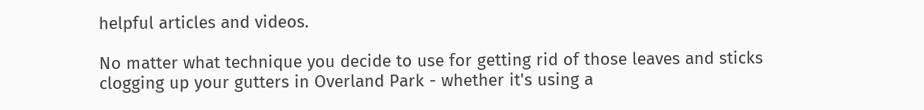helpful articles and videos.

No matter what technique you decide to use for getting rid of those leaves and sticks clogging up your gutters in Overland Park - whether it's using a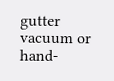gutter vacuum or hand-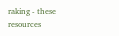raking - these resources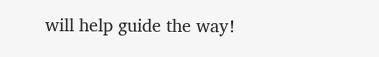will help guide the way!